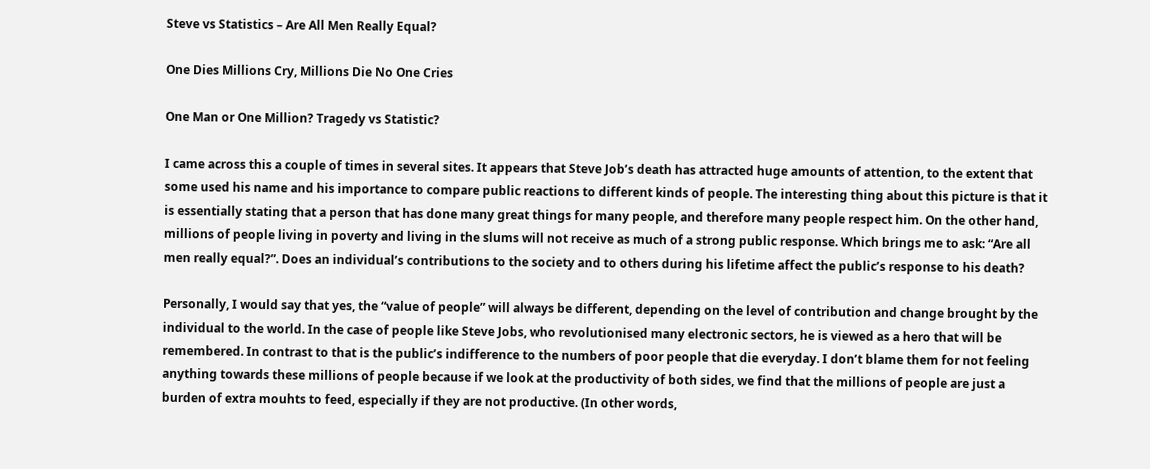Steve vs Statistics – Are All Men Really Equal?

One Dies Millions Cry, Millions Die No One Cries

One Man or One Million? Tragedy vs Statistic?

I came across this a couple of times in several sites. It appears that Steve Job’s death has attracted huge amounts of attention, to the extent that some used his name and his importance to compare public reactions to different kinds of people. The interesting thing about this picture is that it is essentially stating that a person that has done many great things for many people, and therefore many people respect him. On the other hand, millions of people living in poverty and living in the slums will not receive as much of a strong public response. Which brings me to ask: “Are all men really equal?”. Does an individual’s contributions to the society and to others during his lifetime affect the public’s response to his death?

Personally, I would say that yes, the “value of people” will always be different, depending on the level of contribution and change brought by the individual to the world. In the case of people like Steve Jobs, who revolutionised many electronic sectors, he is viewed as a hero that will be remembered. In contrast to that is the public’s indifference to the numbers of poor people that die everyday. I don’t blame them for not feeling anything towards these millions of people because if we look at the productivity of both sides, we find that the millions of people are just a burden of extra mouhts to feed, especially if they are not productive. (In other words,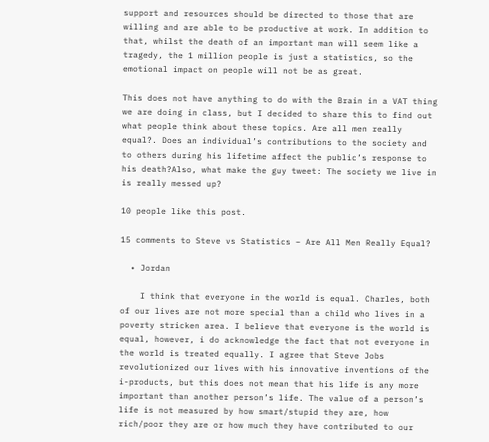support and resources should be directed to those that are willing and are able to be productive at work. In addition to that, whilst the death of an important man will seem like a tragedy, the 1 million people is just a statistics, so the emotional impact on people will not be as great.

This does not have anything to do with the Brain in a VAT thing we are doing in class, but I decided to share this to find out what people think about these topics. Are all men really equal?. Does an individual’s contributions to the society and to others during his lifetime affect the public’s response to his death?Also, what make the guy tweet: The society we live in is really messed up?

10 people like this post.

15 comments to Steve vs Statistics – Are All Men Really Equal?

  • Jordan

    I think that everyone in the world is equal. Charles, both of our lives are not more special than a child who lives in a poverty stricken area. I believe that everyone is the world is equal, however, i do acknowledge the fact that not everyone in the world is treated equally. I agree that Steve Jobs revolutionized our lives with his innovative inventions of the i-products, but this does not mean that his life is any more important than another person’s life. The value of a person’s life is not measured by how smart/stupid they are, how rich/poor they are or how much they have contributed to our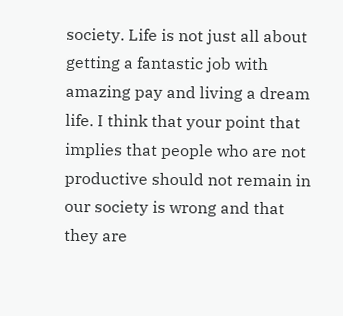society. Life is not just all about getting a fantastic job with amazing pay and living a dream life. I think that your point that implies that people who are not productive should not remain in our society is wrong and that they are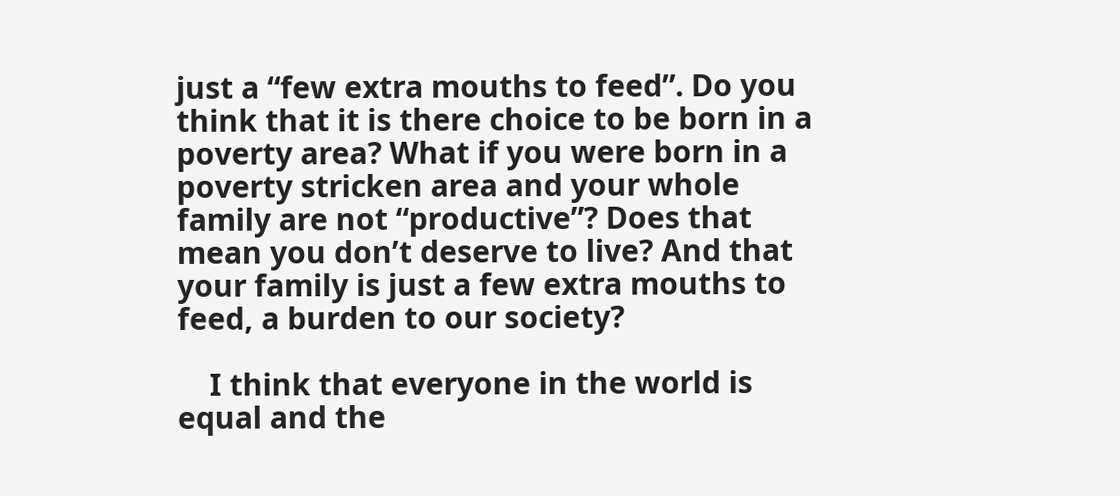just a “few extra mouths to feed”. Do you think that it is there choice to be born in a poverty area? What if you were born in a poverty stricken area and your whole family are not “productive”? Does that mean you don’t deserve to live? And that your family is just a few extra mouths to feed, a burden to our society?

    I think that everyone in the world is equal and the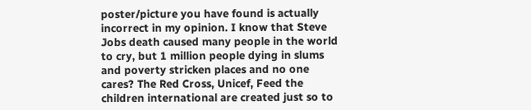poster/picture you have found is actually incorrect in my opinion. I know that Steve Jobs death caused many people in the world to cry, but 1 million people dying in slums and poverty stricken places and no one cares? The Red Cross, Unicef, Feed the children international are created just so to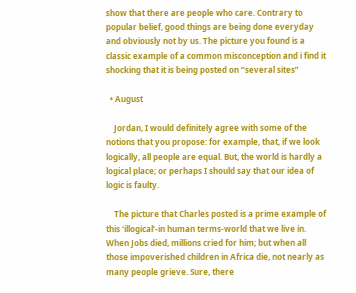show that there are people who care. Contrary to popular belief, good things are being done everyday and obviously not by us. The picture you found is a classic example of a common misconception and i find it shocking that it is being posted on “several sites”

  • August

    Jordan, I would definitely agree with some of the notions that you propose: for example, that, if we look logically, all people are equal. But, the world is hardly a logical place; or perhaps I should say that our idea of logic is faulty.

    The picture that Charles posted is a prime example of this ‘illogical’-in human terms-world that we live in. When Jobs died, millions cried for him; but when all those impoverished children in Africa die, not nearly as many people grieve. Sure, there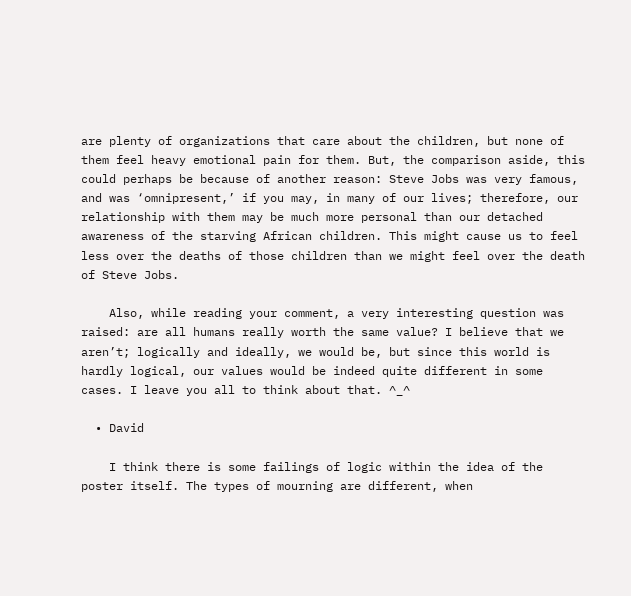are plenty of organizations that care about the children, but none of them feel heavy emotional pain for them. But, the comparison aside, this could perhaps be because of another reason: Steve Jobs was very famous, and was ‘omnipresent,’ if you may, in many of our lives; therefore, our relationship with them may be much more personal than our detached awareness of the starving African children. This might cause us to feel less over the deaths of those children than we might feel over the death of Steve Jobs.

    Also, while reading your comment, a very interesting question was raised: are all humans really worth the same value? I believe that we aren’t; logically and ideally, we would be, but since this world is hardly logical, our values would be indeed quite different in some cases. I leave you all to think about that. ^_^

  • David

    I think there is some failings of logic within the idea of the poster itself. The types of mourning are different, when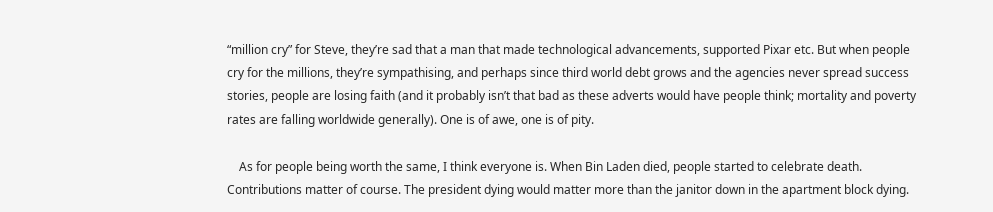“million cry” for Steve, they’re sad that a man that made technological advancements, supported Pixar etc. But when people cry for the millions, they’re sympathising, and perhaps since third world debt grows and the agencies never spread success stories, people are losing faith (and it probably isn’t that bad as these adverts would have people think; mortality and poverty rates are falling worldwide generally). One is of awe, one is of pity.

    As for people being worth the same, I think everyone is. When Bin Laden died, people started to celebrate death. Contributions matter of course. The president dying would matter more than the janitor down in the apartment block dying.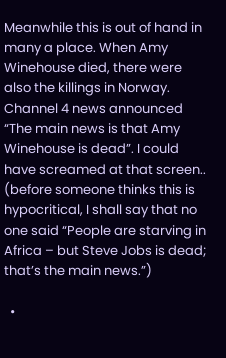Meanwhile this is out of hand in many a place. When Amy Winehouse died, there were also the killings in Norway. Channel 4 news announced “The main news is that Amy Winehouse is dead”. I could have screamed at that screen.. (before someone thinks this is hypocritical, I shall say that no one said “People are starving in Africa – but Steve Jobs is dead; that’s the main news.”)

  •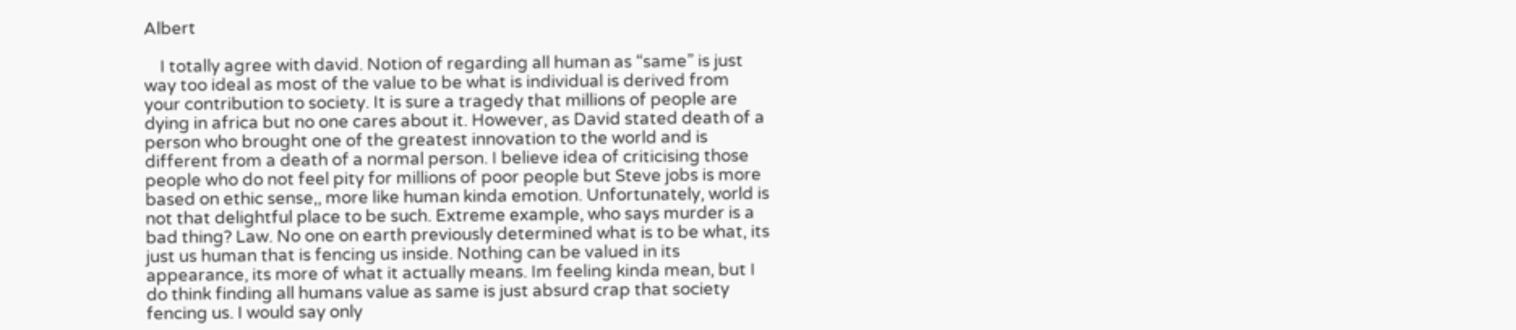Albert

    I totally agree with david. Notion of regarding all human as “same” is just way too ideal as most of the value to be what is individual is derived from your contribution to society. It is sure a tragedy that millions of people are dying in africa but no one cares about it. However, as David stated death of a person who brought one of the greatest innovation to the world and is different from a death of a normal person. I believe idea of criticising those people who do not feel pity for millions of poor people but Steve jobs is more based on ethic sense,, more like human kinda emotion. Unfortunately, world is not that delightful place to be such. Extreme example, who says murder is a bad thing? Law. No one on earth previously determined what is to be what, its just us human that is fencing us inside. Nothing can be valued in its appearance, its more of what it actually means. Im feeling kinda mean, but I do think finding all humans value as same is just absurd crap that society fencing us. I would say only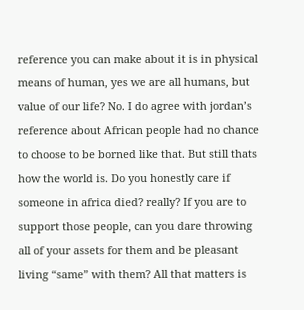reference you can make about it is in physical means of human, yes we are all humans, but value of our life? No. I do agree with jordan’s reference about African people had no chance to choose to be borned like that. But still thats how the world is. Do you honestly care if someone in africa died? really? If you are to support those people, can you dare throwing all of your assets for them and be pleasant living “same” with them? All that matters is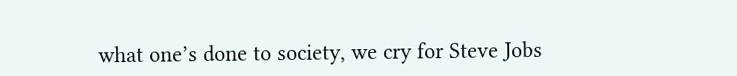what one’s done to society, we cry for Steve Jobs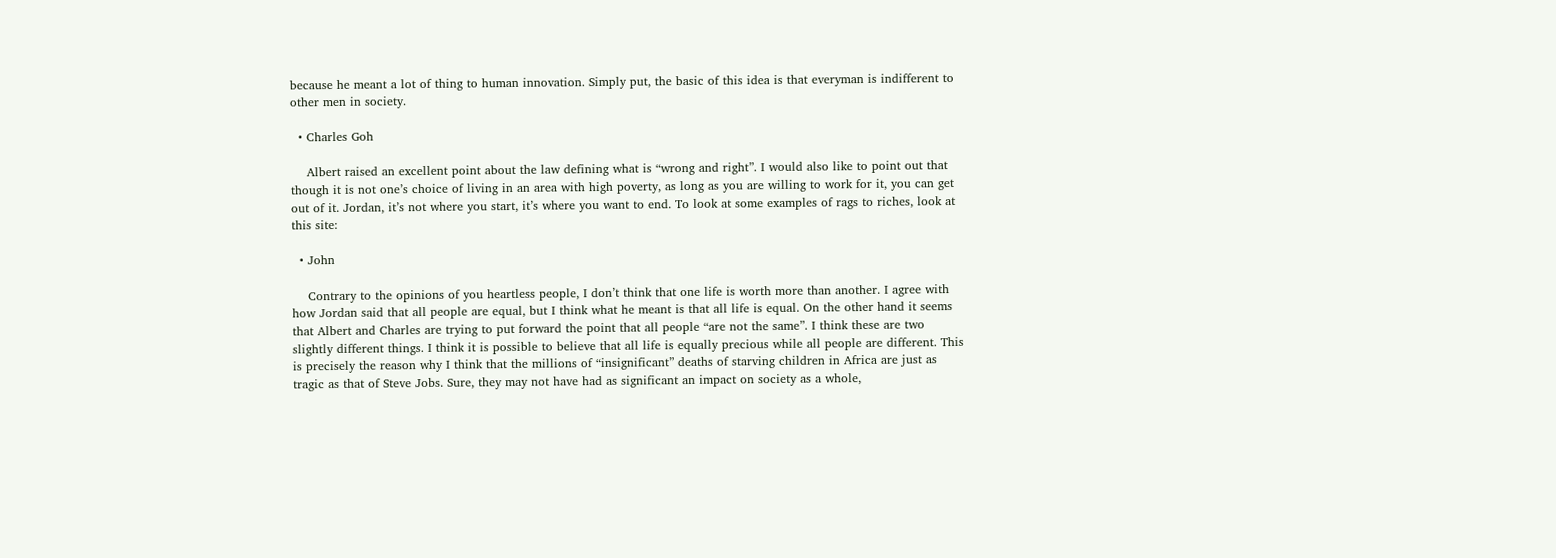because he meant a lot of thing to human innovation. Simply put, the basic of this idea is that everyman is indifferent to other men in society.

  • Charles Goh

    Albert raised an excellent point about the law defining what is “wrong and right”. I would also like to point out that though it is not one’s choice of living in an area with high poverty, as long as you are willing to work for it, you can get out of it. Jordan, it’s not where you start, it’s where you want to end. To look at some examples of rags to riches, look at this site:

  • John

    Contrary to the opinions of you heartless people, I don’t think that one life is worth more than another. I agree with how Jordan said that all people are equal, but I think what he meant is that all life is equal. On the other hand it seems that Albert and Charles are trying to put forward the point that all people “are not the same”. I think these are two slightly different things. I think it is possible to believe that all life is equally precious while all people are different. This is precisely the reason why I think that the millions of “insignificant” deaths of starving children in Africa are just as tragic as that of Steve Jobs. Sure, they may not have had as significant an impact on society as a whole,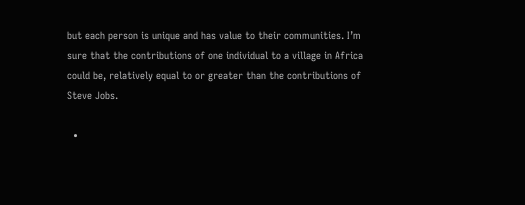but each person is unique and has value to their communities. I’m sure that the contributions of one individual to a village in Africa could be, relatively equal to or greater than the contributions of Steve Jobs.

  •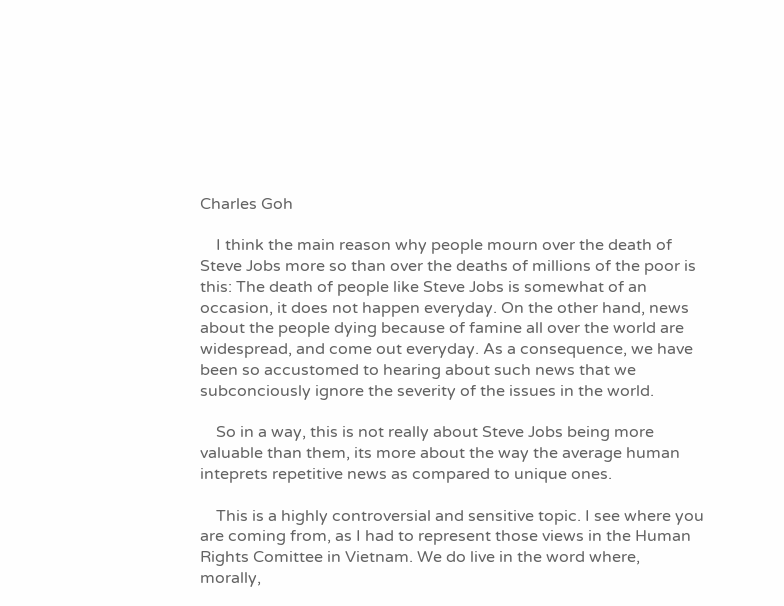Charles Goh

    I think the main reason why people mourn over the death of Steve Jobs more so than over the deaths of millions of the poor is this: The death of people like Steve Jobs is somewhat of an occasion, it does not happen everyday. On the other hand, news about the people dying because of famine all over the world are widespread, and come out everyday. As a consequence, we have been so accustomed to hearing about such news that we subconciously ignore the severity of the issues in the world.

    So in a way, this is not really about Steve Jobs being more valuable than them, its more about the way the average human inteprets repetitive news as compared to unique ones.

    This is a highly controversial and sensitive topic. I see where you are coming from, as I had to represent those views in the Human Rights Comittee in Vietnam. We do live in the word where, morally,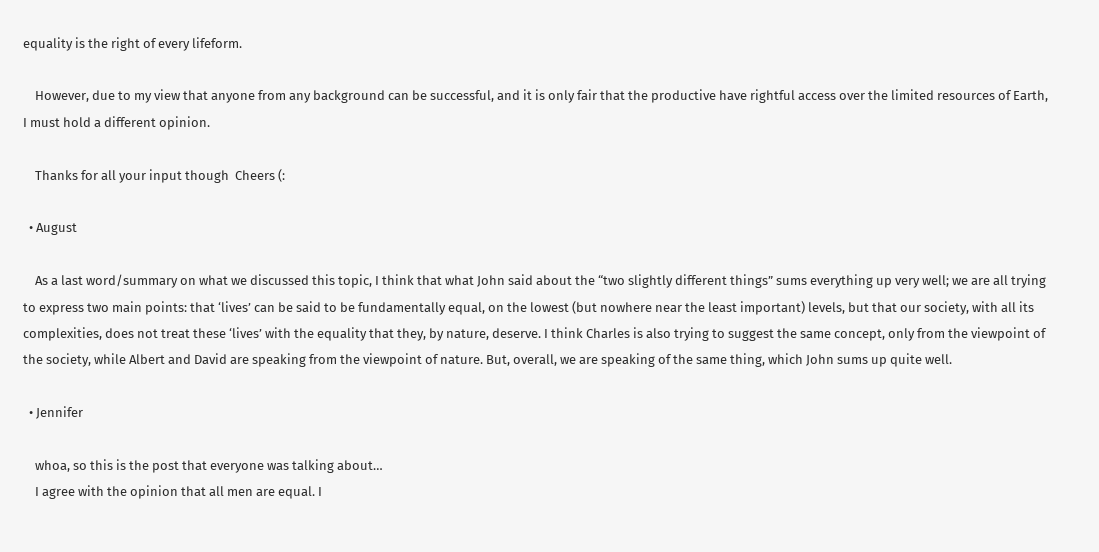equality is the right of every lifeform.

    However, due to my view that anyone from any background can be successful, and it is only fair that the productive have rightful access over the limited resources of Earth, I must hold a different opinion.

    Thanks for all your input though  Cheers (:

  • August

    As a last word/summary on what we discussed this topic, I think that what John said about the “two slightly different things” sums everything up very well; we are all trying to express two main points: that ‘lives’ can be said to be fundamentally equal, on the lowest (but nowhere near the least important) levels, but that our society, with all its complexities, does not treat these ‘lives’ with the equality that they, by nature, deserve. I think Charles is also trying to suggest the same concept, only from the viewpoint of the society, while Albert and David are speaking from the viewpoint of nature. But, overall, we are speaking of the same thing, which John sums up quite well.

  • Jennifer

    whoa, so this is the post that everyone was talking about…
    I agree with the opinion that all men are equal. I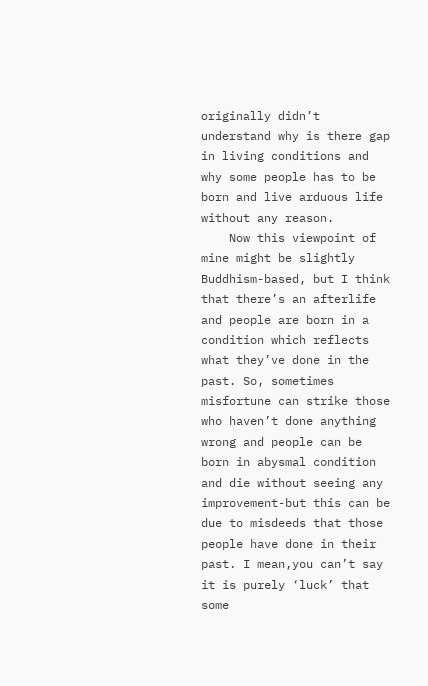originally didn’t understand why is there gap in living conditions and why some people has to be born and live arduous life without any reason.
    Now this viewpoint of mine might be slightly Buddhism-based, but I think that there’s an afterlife and people are born in a condition which reflects what they’ve done in the past. So, sometimes misfortune can strike those who haven’t done anything wrong and people can be born in abysmal condition and die without seeing any improvement-but this can be due to misdeeds that those people have done in their past. I mean,you can’t say it is purely ‘luck’ that some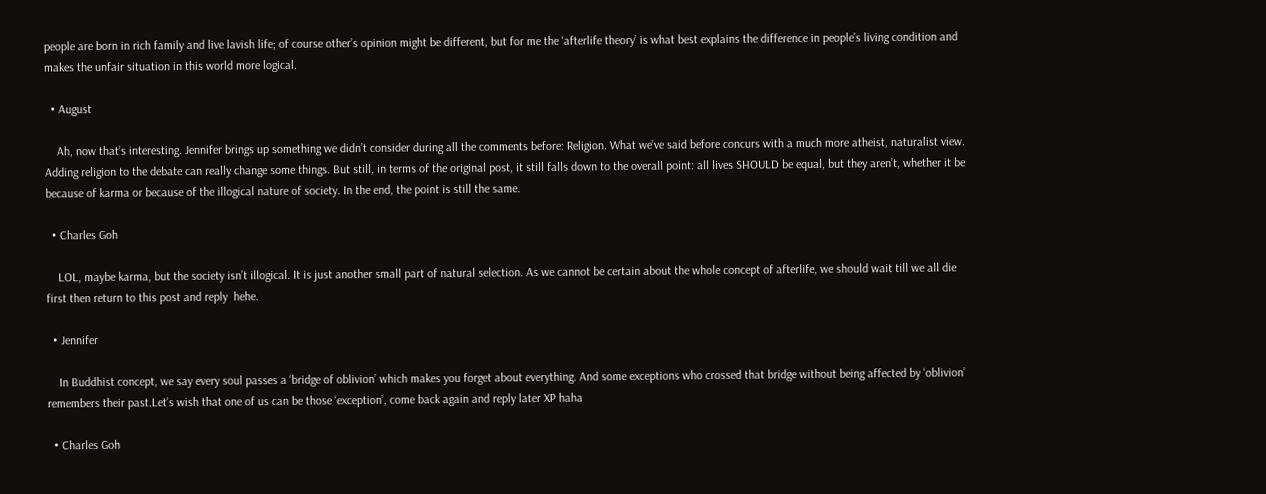people are born in rich family and live lavish life; of course other’s opinion might be different, but for me the ‘afterlife theory’ is what best explains the difference in people’s living condition and makes the unfair situation in this world more logical.

  • August

    Ah, now that’s interesting. Jennifer brings up something we didn’t consider during all the comments before: Religion. What we’ve said before concurs with a much more atheist, naturalist view. Adding religion to the debate can really change some things. But still, in terms of the original post, it still falls down to the overall point: all lives SHOULD be equal, but they aren’t, whether it be because of karma or because of the illogical nature of society. In the end, the point is still the same.

  • Charles Goh

    LOL, maybe karma, but the society isn’t illogical. It is just another small part of natural selection. As we cannot be certain about the whole concept of afterlife, we should wait till we all die first then return to this post and reply  hehe.

  • Jennifer

    In Buddhist concept, we say every soul passes a ‘bridge of oblivion’ which makes you forget about everything. And some exceptions who crossed that bridge without being affected by ‘oblivion’ remembers their past.Let’s wish that one of us can be those ‘exception’, come back again and reply later XP haha

  • Charles Goh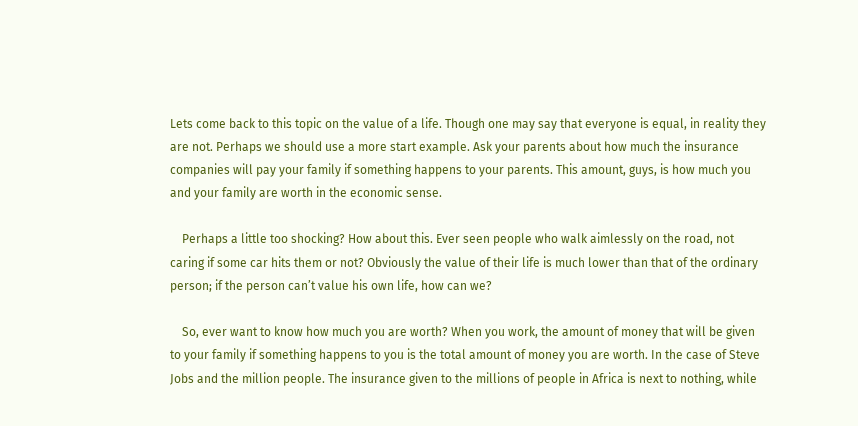Lets come back to this topic on the value of a life. Though one may say that everyone is equal, in reality they are not. Perhaps we should use a more start example. Ask your parents about how much the insurance companies will pay your family if something happens to your parents. This amount, guys, is how much you and your family are worth in the economic sense.

    Perhaps a little too shocking? How about this. Ever seen people who walk aimlessly on the road, not caring if some car hits them or not? Obviously the value of their life is much lower than that of the ordinary person; if the person can’t value his own life, how can we?

    So, ever want to know how much you are worth? When you work, the amount of money that will be given to your family if something happens to you is the total amount of money you are worth. In the case of Steve Jobs and the million people. The insurance given to the millions of people in Africa is next to nothing, while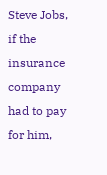Steve Jobs, if the insurance company had to pay for him,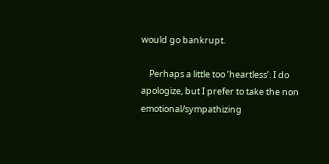would go bankrupt.

    Perhaps a little too ‘heartless’. I do apologize, but I prefer to take the non emotional/sympathizing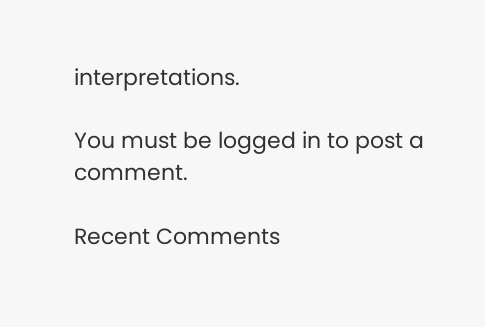interpretations.

You must be logged in to post a comment.

Recent Comments